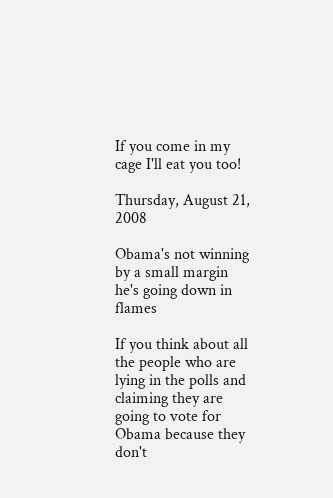If you come in my cage I'll eat you too!

Thursday, August 21, 2008

Obama's not winning by a small margin he's going down in flames

If you think about all the people who are lying in the polls and claiming they are going to vote for Obama because they don't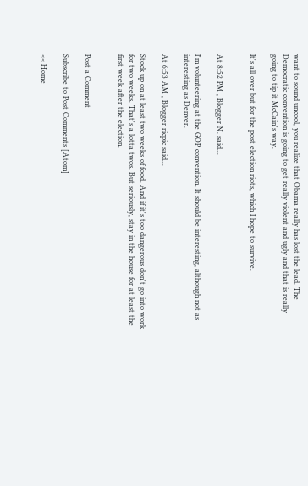want to sound uncool, you realize that Obama really has lost the lead. The Democratic convention is going to get really violent and ugly and that is really going to tip it McCain's way.

It's all over but for the post election riots, which I hope to survive.


At 8:52 PM , Blogger N. said...

I'm volunteering at the GOP convention. It should be interesting, although not as interesting as Denver.

At 6:53 AM , Blogger ricpic said...

Stock up on at least two weeks of food. And if it's too dangerous don't go into work for two weeks. That's a lotta twos. But seriously, stay in the house for at least the first week after the election.


Post a Comment

Subscribe to Post Comments [Atom]

<< Home